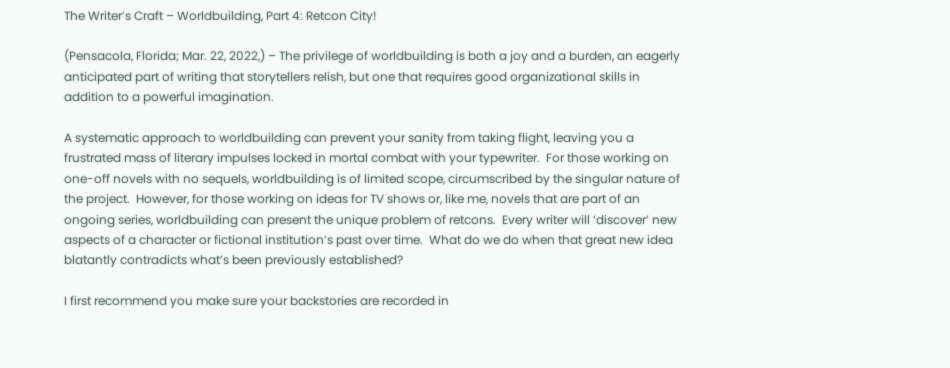The Writer’s Craft – Worldbuilding, Part 4: Retcon City!

(Pensacola, Florida; Mar. 22, 2022,) – The privilege of worldbuilding is both a joy and a burden, an eagerly anticipated part of writing that storytellers relish, but one that requires good organizational skills in addition to a powerful imagination.

A systematic approach to worldbuilding can prevent your sanity from taking flight, leaving you a frustrated mass of literary impulses locked in mortal combat with your typewriter.  For those working on one-off novels with no sequels, worldbuilding is of limited scope, circumscribed by the singular nature of the project.  However, for those working on ideas for TV shows or, like me, novels that are part of an ongoing series, worldbuilding can present the unique problem of retcons.  Every writer will ‘discover’ new aspects of a character or fictional institution’s past over time.  What do we do when that great new idea blatantly contradicts what’s been previously established?

I first recommend you make sure your backstories are recorded in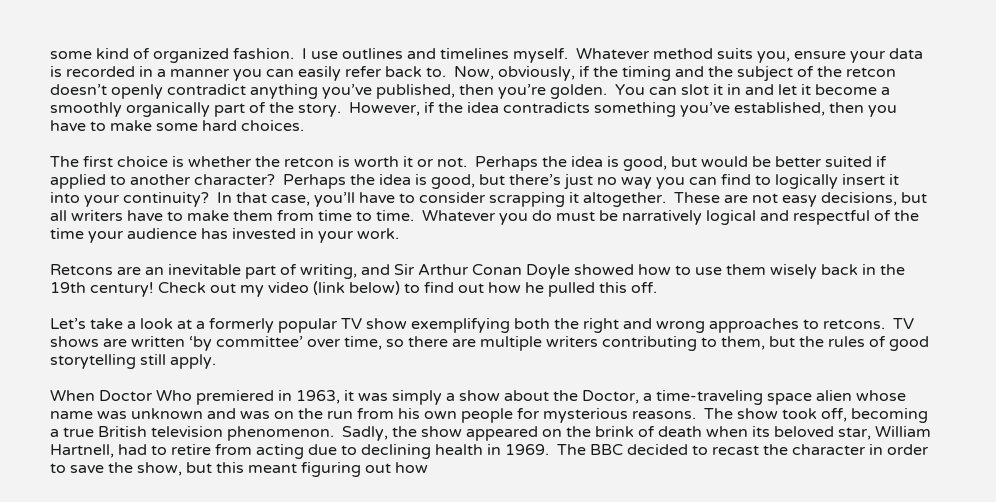some kind of organized fashion.  I use outlines and timelines myself.  Whatever method suits you, ensure your data is recorded in a manner you can easily refer back to.  Now, obviously, if the timing and the subject of the retcon doesn’t openly contradict anything you’ve published, then you’re golden.  You can slot it in and let it become a smoothly organically part of the story.  However, if the idea contradicts something you’ve established, then you have to make some hard choices.

The first choice is whether the retcon is worth it or not.  Perhaps the idea is good, but would be better suited if applied to another character?  Perhaps the idea is good, but there’s just no way you can find to logically insert it into your continuity?  In that case, you’ll have to consider scrapping it altogether.  These are not easy decisions, but all writers have to make them from time to time.  Whatever you do must be narratively logical and respectful of the time your audience has invested in your work.

Retcons are an inevitable part of writing, and Sir Arthur Conan Doyle showed how to use them wisely back in the 19th century! Check out my video (link below) to find out how he pulled this off.

Let’s take a look at a formerly popular TV show exemplifying both the right and wrong approaches to retcons.  TV shows are written ‘by committee’ over time, so there are multiple writers contributing to them, but the rules of good storytelling still apply.

When Doctor Who premiered in 1963, it was simply a show about the Doctor, a time-traveling space alien whose name was unknown and was on the run from his own people for mysterious reasons.  The show took off, becoming a true British television phenomenon.  Sadly, the show appeared on the brink of death when its beloved star, William Hartnell, had to retire from acting due to declining health in 1969.  The BBC decided to recast the character in order to save the show, but this meant figuring out how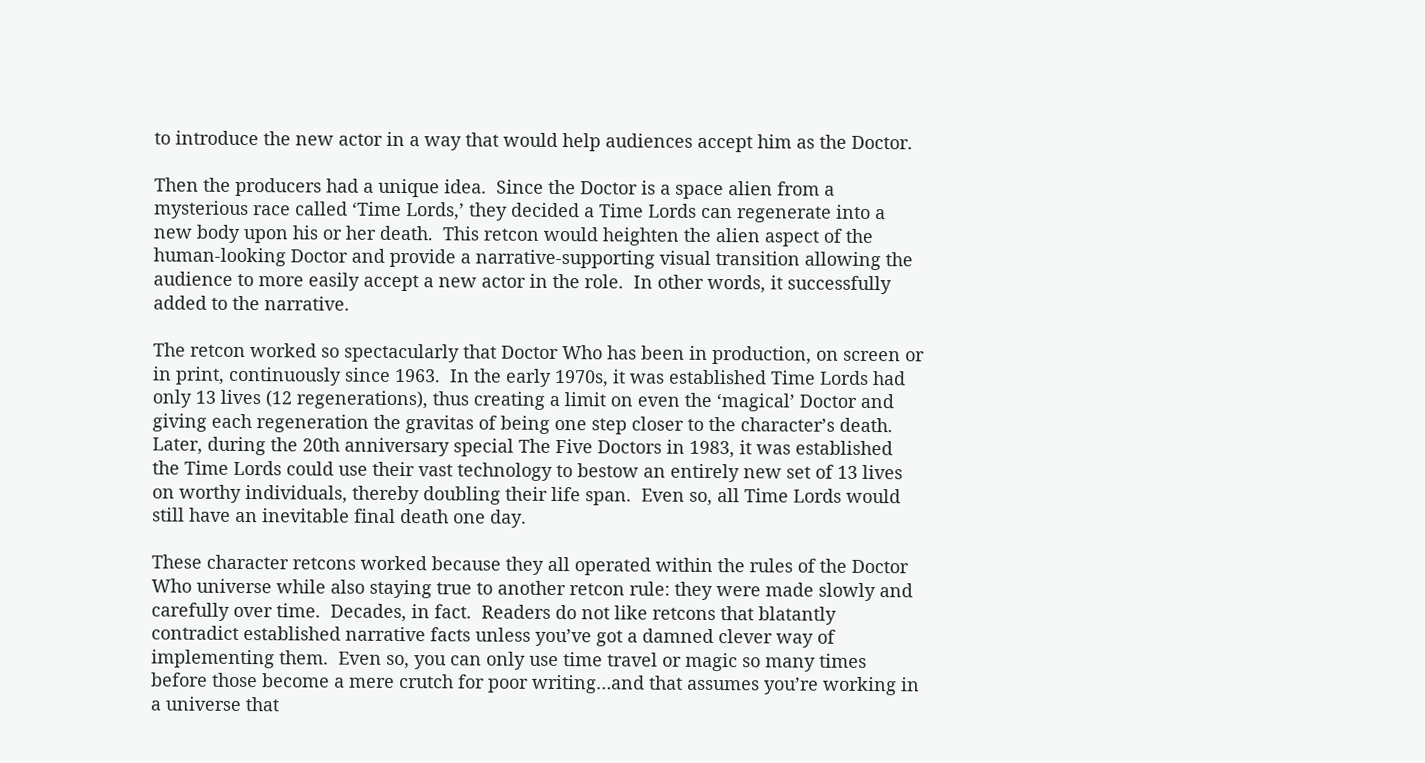to introduce the new actor in a way that would help audiences accept him as the Doctor.

Then the producers had a unique idea.  Since the Doctor is a space alien from a mysterious race called ‘Time Lords,’ they decided a Time Lords can regenerate into a new body upon his or her death.  This retcon would heighten the alien aspect of the human-looking Doctor and provide a narrative-supporting visual transition allowing the audience to more easily accept a new actor in the role.  In other words, it successfully added to the narrative.

The retcon worked so spectacularly that Doctor Who has been in production, on screen or in print, continuously since 1963.  In the early 1970s, it was established Time Lords had only 13 lives (12 regenerations), thus creating a limit on even the ‘magical’ Doctor and giving each regeneration the gravitas of being one step closer to the character’s death.  Later, during the 20th anniversary special The Five Doctors in 1983, it was established the Time Lords could use their vast technology to bestow an entirely new set of 13 lives on worthy individuals, thereby doubling their life span.  Even so, all Time Lords would still have an inevitable final death one day.

These character retcons worked because they all operated within the rules of the Doctor Who universe while also staying true to another retcon rule: they were made slowly and carefully over time.  Decades, in fact.  Readers do not like retcons that blatantly contradict established narrative facts unless you’ve got a damned clever way of implementing them.  Even so, you can only use time travel or magic so many times before those become a mere crutch for poor writing…and that assumes you’re working in a universe that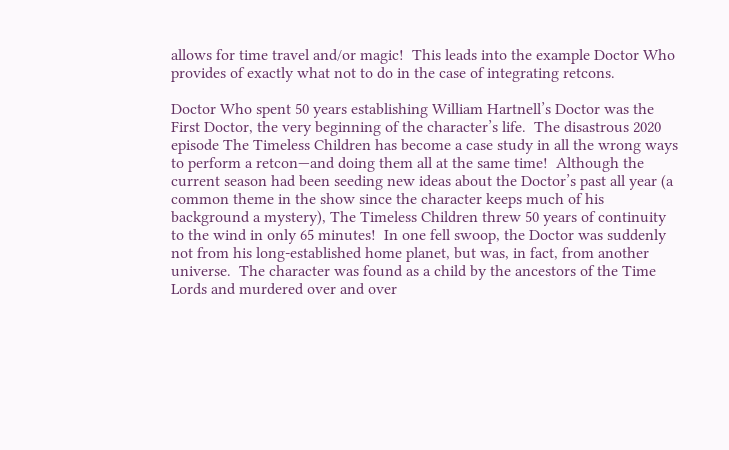allows for time travel and/or magic!  This leads into the example Doctor Who provides of exactly what not to do in the case of integrating retcons.

Doctor Who spent 50 years establishing William Hartnell’s Doctor was the First Doctor, the very beginning of the character’s life.  The disastrous 2020 episode The Timeless Children has become a case study in all the wrong ways to perform a retcon—and doing them all at the same time!  Although the current season had been seeding new ideas about the Doctor’s past all year (a common theme in the show since the character keeps much of his background a mystery), The Timeless Children threw 50 years of continuity to the wind in only 65 minutes!  In one fell swoop, the Doctor was suddenly not from his long-established home planet, but was, in fact, from another universe.  The character was found as a child by the ancestors of the Time Lords and murdered over and over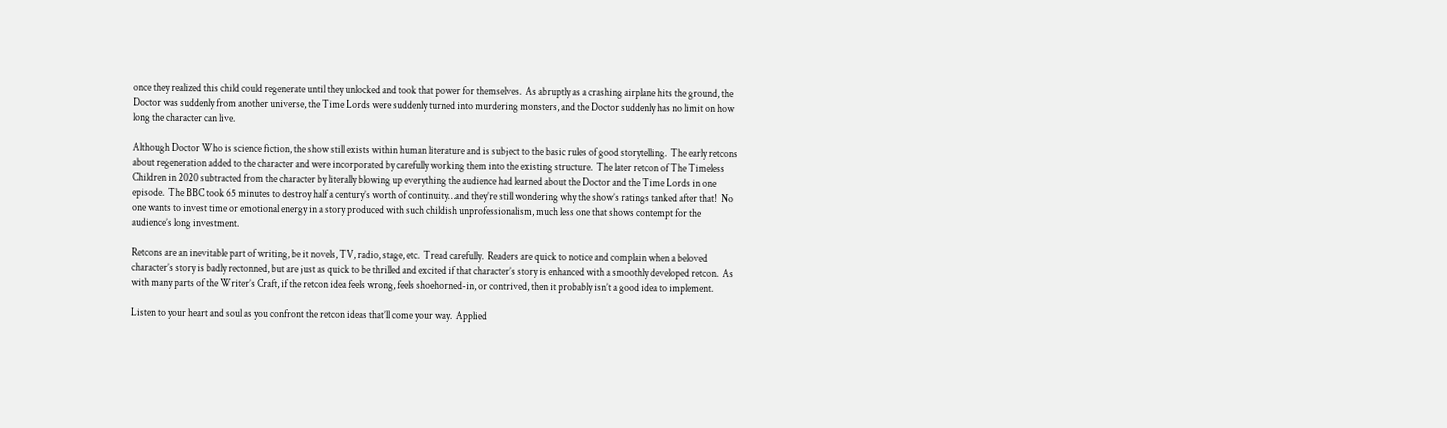once they realized this child could regenerate until they unlocked and took that power for themselves.  As abruptly as a crashing airplane hits the ground, the Doctor was suddenly from another universe, the Time Lords were suddenly turned into murdering monsters, and the Doctor suddenly has no limit on how long the character can live.

Although Doctor Who is science fiction, the show still exists within human literature and is subject to the basic rules of good storytelling.  The early retcons about regeneration added to the character and were incorporated by carefully working them into the existing structure.  The later retcon of The Timeless Children in 2020 subtracted from the character by literally blowing up everything the audience had learned about the Doctor and the Time Lords in one episode.  The BBC took 65 minutes to destroy half a century’s worth of continuity…and they’re still wondering why the show’s ratings tanked after that!  No one wants to invest time or emotional energy in a story produced with such childish unprofessionalism, much less one that shows contempt for the audience’s long investment.

Retcons are an inevitable part of writing, be it novels, TV, radio, stage, etc.  Tread carefully.  Readers are quick to notice and complain when a beloved character’s story is badly rectonned, but are just as quick to be thrilled and excited if that character’s story is enhanced with a smoothly developed retcon.  As with many parts of the Writer’s Craft, if the retcon idea feels wrong, feels shoehorned-in, or contrived, then it probably isn’t a good idea to implement.

Listen to your heart and soul as you confront the retcon ideas that’ll come your way.  Applied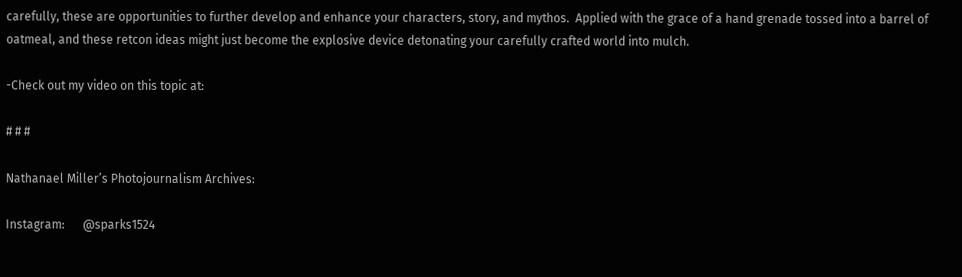carefully, these are opportunities to further develop and enhance your characters, story, and mythos.  Applied with the grace of a hand grenade tossed into a barrel of oatmeal, and these retcon ideas might just become the explosive device detonating your carefully crafted world into mulch.

-Check out my video on this topic at:

# # #

Nathanael Miller’s Photojournalism Archives:

Instagram:      @sparks1524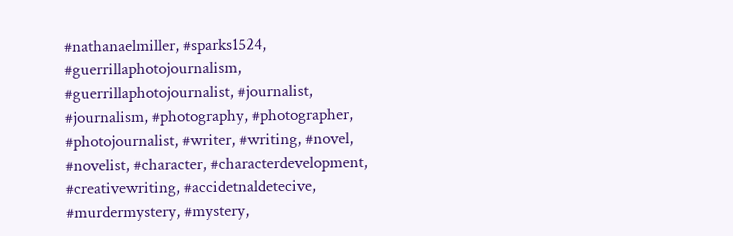#nathanaelmiller, #sparks1524, #guerrillaphotojournalism, #guerrillaphotojournalist, #journalist, #journalism, #photography, #photographer, #photojournalist, #writer, #writing, #novel, #novelist, #character, #characterdevelopment, #creativewriting, #accidetnaldetecive, #murdermystery, #mystery,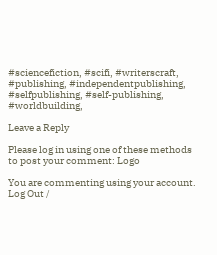#sciencefiction, #scifi, #writerscraft, #publishing, #independentpublishing, #selfpublishing, #self-publishing, #worldbuilding,

Leave a Reply

Please log in using one of these methods to post your comment: Logo

You are commenting using your account. Log Out /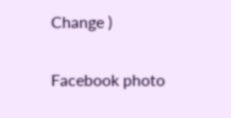Change )

Facebook photo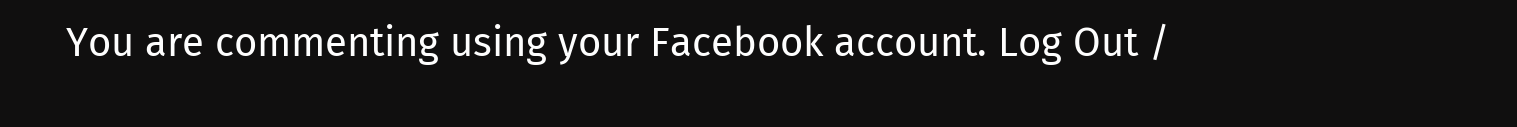You are commenting using your Facebook account. Log Out /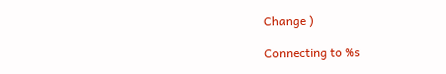Change )

Connecting to %s